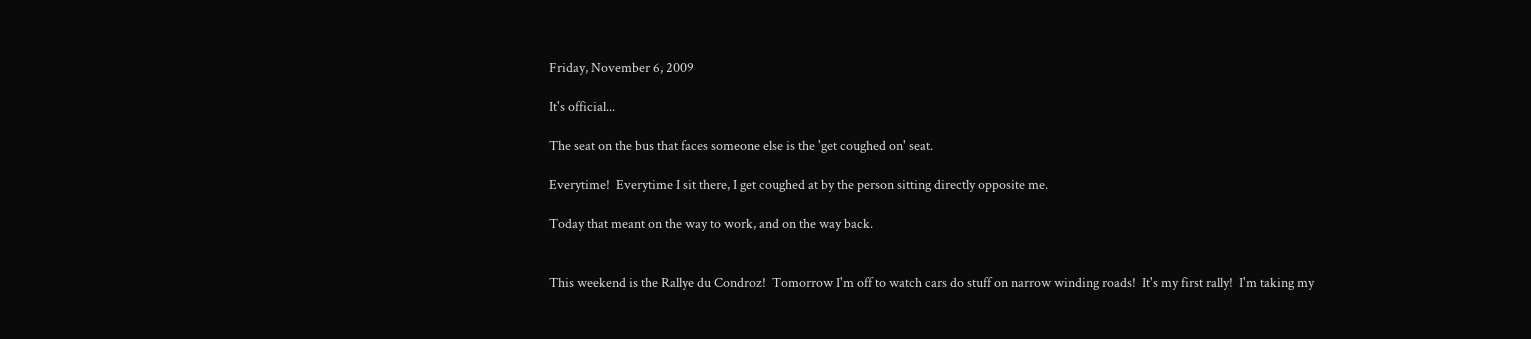Friday, November 6, 2009

It's official...

The seat on the bus that faces someone else is the 'get coughed on' seat.

Everytime!  Everytime I sit there, I get coughed at by the person sitting directly opposite me.

Today that meant on the way to work, and on the way back.


This weekend is the Rallye du Condroz!  Tomorrow I'm off to watch cars do stuff on narrow winding roads!  It's my first rally!  I'm taking my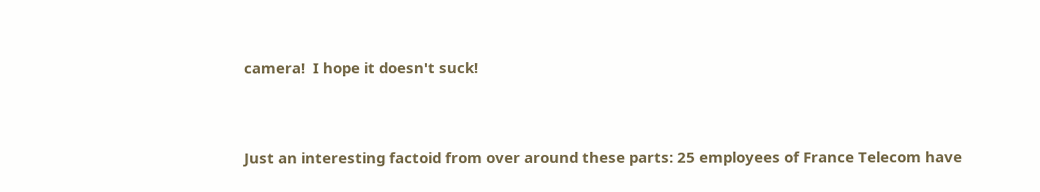camera!  I hope it doesn't suck!


Just an interesting factoid from over around these parts: 25 employees of France Telecom have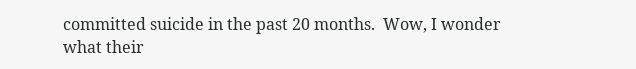committed suicide in the past 20 months.  Wow, I wonder what their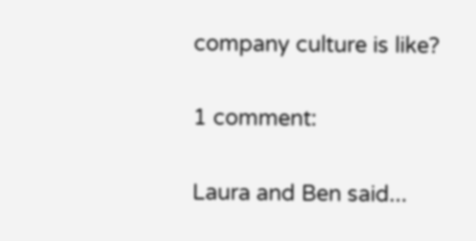company culture is like?

1 comment:

Laura and Ben said...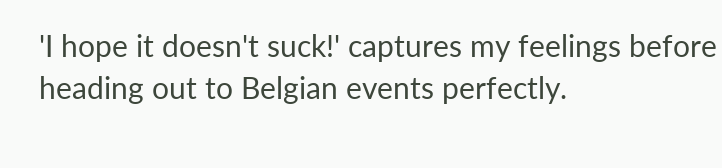'I hope it doesn't suck!' captures my feelings before heading out to Belgian events perfectly.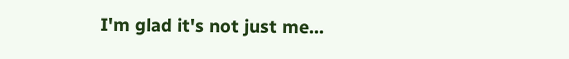I'm glad it's not just me...